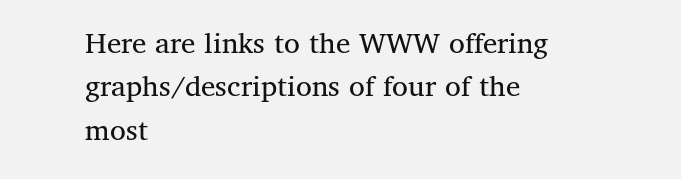Here are links to the WWW offering graphs/descriptions of four of the most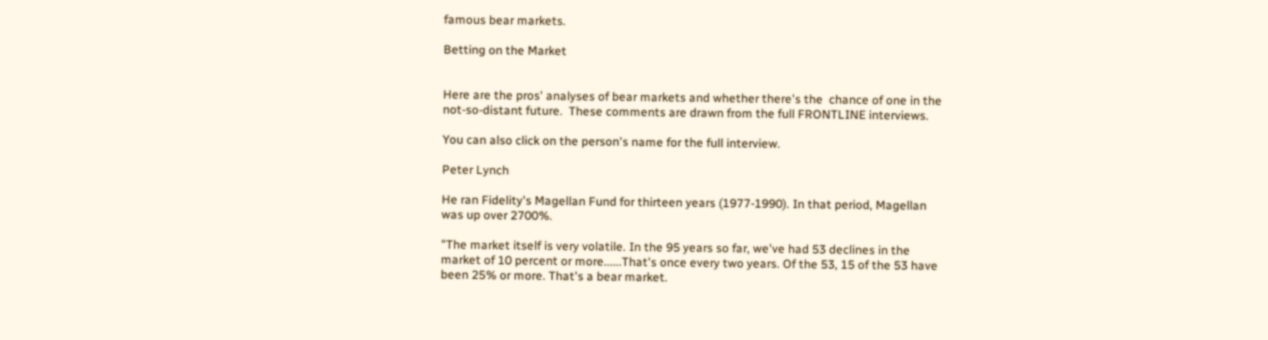famous bear markets.

Betting on the Market


Here are the pros' analyses of bear markets and whether there's the  chance of one in the not-so-distant future.  These comments are drawn from the full FRONTLINE interviews.

You can also click on the person's name for the full interview.

Peter Lynch

He ran Fidelity's Magellan Fund for thirteen years (1977-1990). In that period, Magellan was up over 2700%.

"The market itself is very volatile. In the 95 years so far, we've had 53 declines in the market of 10 percent or more......That's once every two years. Of the 53, 15 of the 53 have been 25% or more. That's a bear market.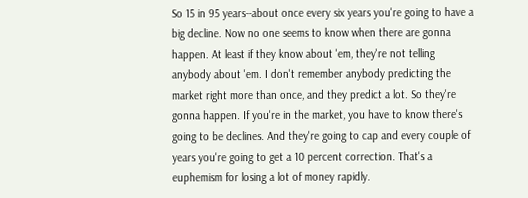So 15 in 95 years--about once every six years you're going to have a big decline. Now no one seems to know when there are gonna happen. At least if they know about 'em, they're not telling anybody about 'em. I don't remember anybody predicting the market right more than once, and they predict a lot. So they're gonna happen. If you're in the market, you have to know there's going to be declines. And they're going to cap and every couple of years you're going to get a 10 percent correction. That's a euphemism for losing a lot of money rapidly.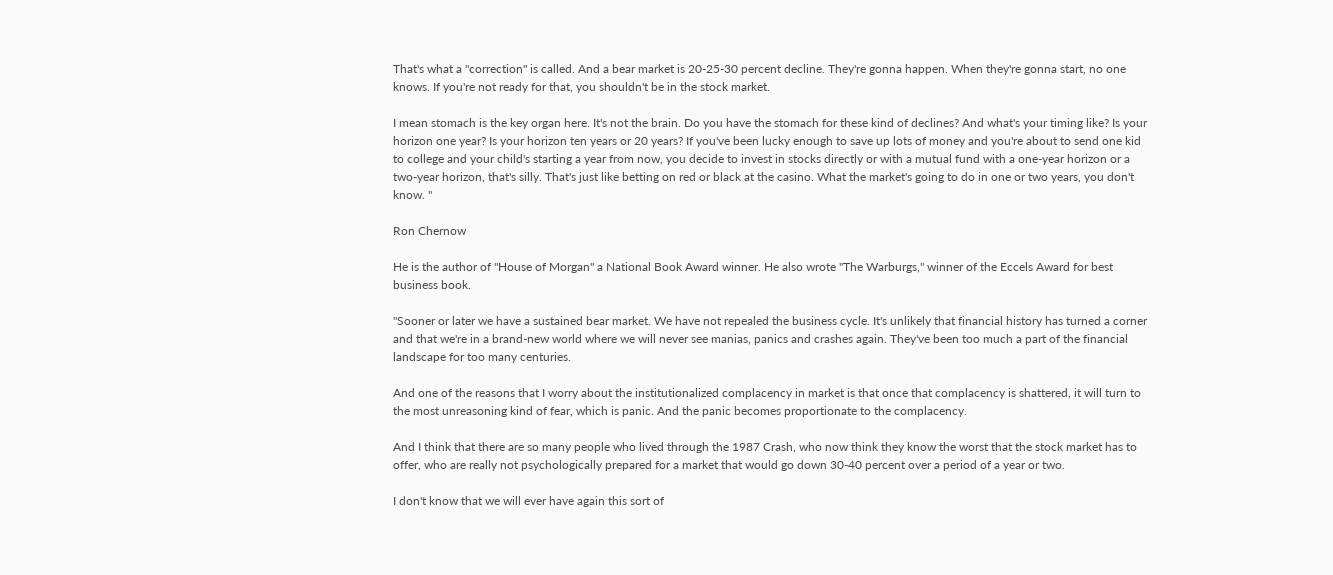That's what a "correction" is called. And a bear market is 20-25-30 percent decline. They're gonna happen. When they're gonna start, no one knows. If you're not ready for that, you shouldn't be in the stock market.

I mean stomach is the key organ here. It's not the brain. Do you have the stomach for these kind of declines? And what's your timing like? Is your horizon one year? Is your horizon ten years or 20 years? If you've been lucky enough to save up lots of money and you're about to send one kid to college and your child's starting a year from now, you decide to invest in stocks directly or with a mutual fund with a one-year horizon or a two-year horizon, that's silly. That's just like betting on red or black at the casino. What the market's going to do in one or two years, you don't know. "

Ron Chernow

He is the author of "House of Morgan" a National Book Award winner. He also wrote "The Warburgs," winner of the Eccels Award for best business book.

"Sooner or later we have a sustained bear market. We have not repealed the business cycle. It's unlikely that financial history has turned a corner and that we're in a brand-new world where we will never see manias, panics and crashes again. They've been too much a part of the financial landscape for too many centuries.

And one of the reasons that I worry about the institutionalized complacency in market is that once that complacency is shattered, it will turn to the most unreasoning kind of fear, which is panic. And the panic becomes proportionate to the complacency.

And I think that there are so many people who lived through the 1987 Crash, who now think they know the worst that the stock market has to offer, who are really not psychologically prepared for a market that would go down 30-40 percent over a period of a year or two.

I don't know that we will ever have again this sort of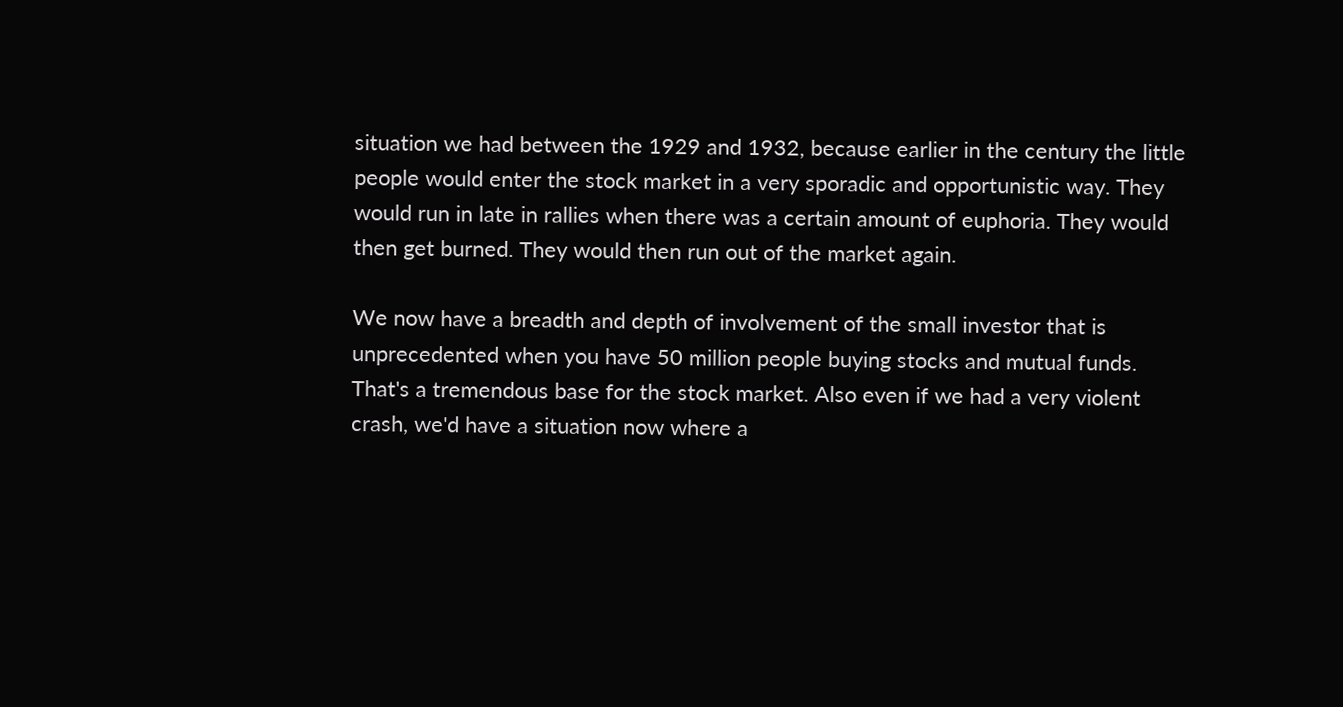situation we had between the 1929 and 1932, because earlier in the century the little people would enter the stock market in a very sporadic and opportunistic way. They would run in late in rallies when there was a certain amount of euphoria. They would then get burned. They would then run out of the market again.

We now have a breadth and depth of involvement of the small investor that is unprecedented when you have 50 million people buying stocks and mutual funds. That's a tremendous base for the stock market. Also even if we had a very violent crash, we'd have a situation now where a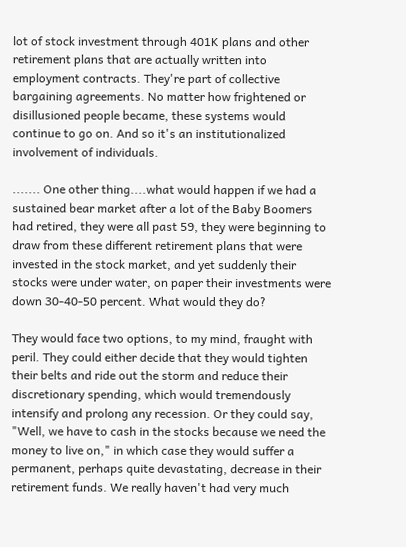lot of stock investment through 401K plans and other retirement plans that are actually written into employment contracts. They're part of collective bargaining agreements. No matter how frightened or disillusioned people became, these systems would continue to go on. And so it's an institutionalized involvement of individuals.

....... One other thing....what would happen if we had a sustained bear market after a lot of the Baby Boomers had retired, they were all past 59, they were beginning to draw from these different retirement plans that were invested in the stock market, and yet suddenly their stocks were under water, on paper their investments were down 30-40-50 percent. What would they do?

They would face two options, to my mind, fraught with peril. They could either decide that they would tighten their belts and ride out the storm and reduce their discretionary spending, which would tremendously intensify and prolong any recession. Or they could say, "Well, we have to cash in the stocks because we need the money to live on," in which case they would suffer a permanent, perhaps quite devastating, decrease in their retirement funds. We really haven't had very much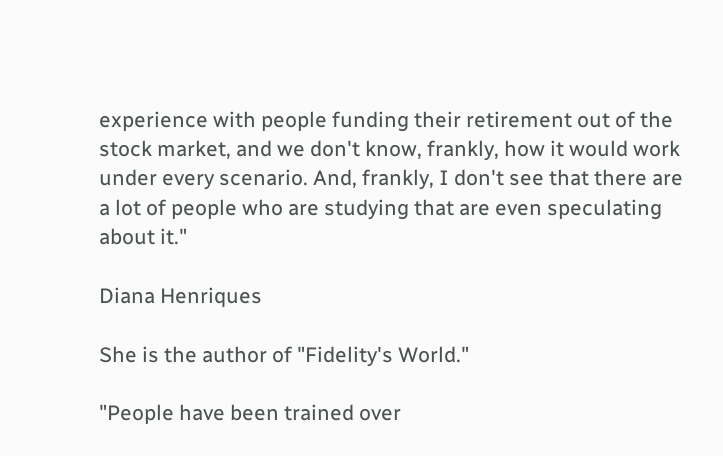experience with people funding their retirement out of the stock market, and we don't know, frankly, how it would work under every scenario. And, frankly, I don't see that there are a lot of people who are studying that are even speculating about it."

Diana Henriques

She is the author of "Fidelity's World."

"People have been trained over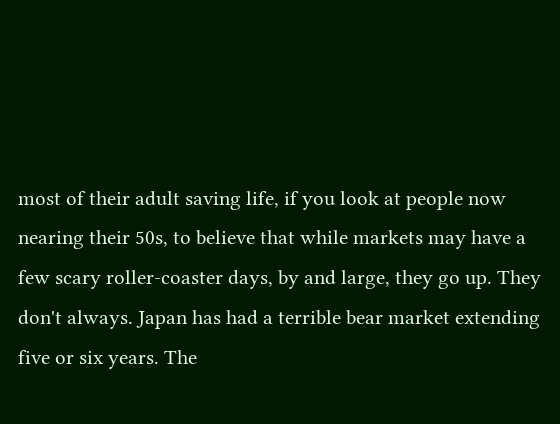most of their adult saving life, if you look at people now nearing their 50s, to believe that while markets may have a few scary roller-coaster days, by and large, they go up. They don't always. Japan has had a terrible bear market extending five or six years. The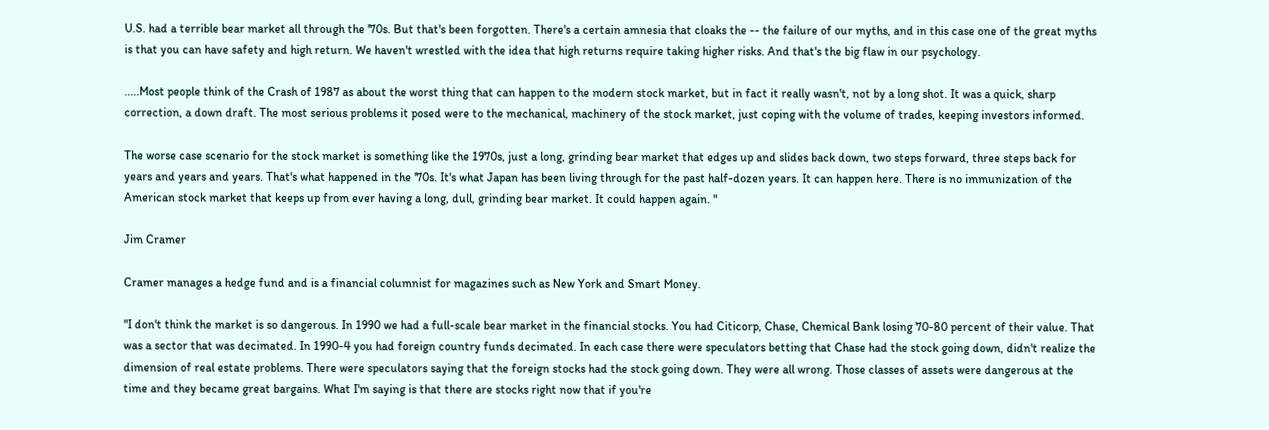U.S. had a terrible bear market all through the '70s. But that's been forgotten. There's a certain amnesia that cloaks the -- the failure of our myths, and in this case one of the great myths is that you can have safety and high return. We haven't wrestled with the idea that high returns require taking higher risks. And that's the big flaw in our psychology.

.....Most people think of the Crash of 1987 as about the worst thing that can happen to the modern stock market, but in fact it really wasn't, not by a long shot. It was a quick, sharp correction, a down draft. The most serious problems it posed were to the mechanical, machinery of the stock market, just coping with the volume of trades, keeping investors informed.

The worse case scenario for the stock market is something like the 1970s, just a long, grinding bear market that edges up and slides back down, two steps forward, three steps back for years and years and years. That's what happened in the '70s. It's what Japan has been living through for the past half-dozen years. It can happen here. There is no immunization of the American stock market that keeps up from ever having a long, dull, grinding bear market. It could happen again. "

Jim Cramer

Cramer manages a hedge fund and is a financial columnist for magazines such as New York and Smart Money.

"I don't think the market is so dangerous. In 1990 we had a full-scale bear market in the financial stocks. You had Citicorp, Chase, Chemical Bank losing 70-80 percent of their value. That was a sector that was decimated. In 1990-4 you had foreign country funds decimated. In each case there were speculators betting that Chase had the stock going down, didn't realize the dimension of real estate problems. There were speculators saying that the foreign stocks had the stock going down. They were all wrong. Those classes of assets were dangerous at the time and they became great bargains. What I'm saying is that there are stocks right now that if you're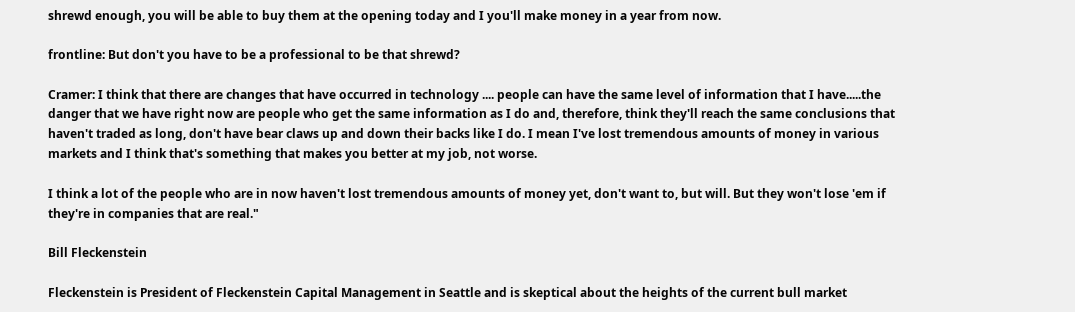shrewd enough, you will be able to buy them at the opening today and I you'll make money in a year from now.

frontline: But don't you have to be a professional to be that shrewd?

Cramer: I think that there are changes that have occurred in technology .... people can have the same level of information that I have.....the danger that we have right now are people who get the same information as I do and, therefore, think they'll reach the same conclusions that haven't traded as long, don't have bear claws up and down their backs like I do. I mean I've lost tremendous amounts of money in various markets and I think that's something that makes you better at my job, not worse.

I think a lot of the people who are in now haven't lost tremendous amounts of money yet, don't want to, but will. But they won't lose 'em if they're in companies that are real."

Bill Fleckenstein

Fleckenstein is President of Fleckenstein Capital Management in Seattle and is skeptical about the heights of the current bull market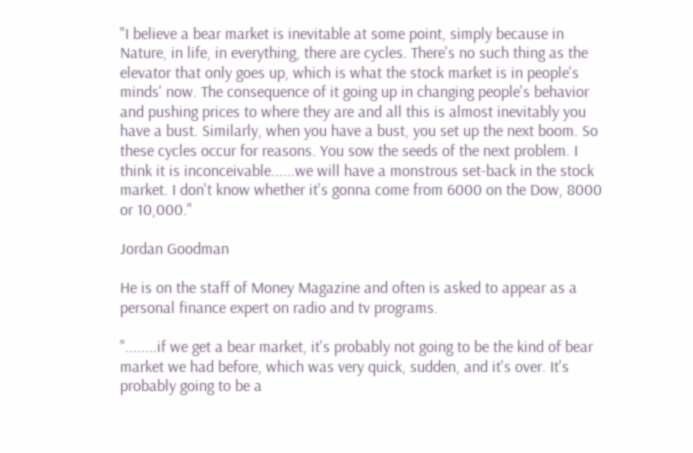"I believe a bear market is inevitable at some point, simply because in Nature, in life, in everything, there are cycles. There's no such thing as the elevator that only goes up, which is what the stock market is in people's minds' now. The consequence of it going up in changing people's behavior and pushing prices to where they are and all this is almost inevitably you have a bust. Similarly, when you have a bust, you set up the next boom. So these cycles occur for reasons. You sow the seeds of the next problem. I think it is inconceivable......we will have a monstrous set-back in the stock market. I don't know whether it's gonna come from 6000 on the Dow, 8000 or 10,000."

Jordan Goodman

He is on the staff of Money Magazine and often is asked to appear as a personal finance expert on radio and tv programs.

"........if we get a bear market, it's probably not going to be the kind of bear market we had before, which was very quick, sudden, and it's over. It's probably going to be a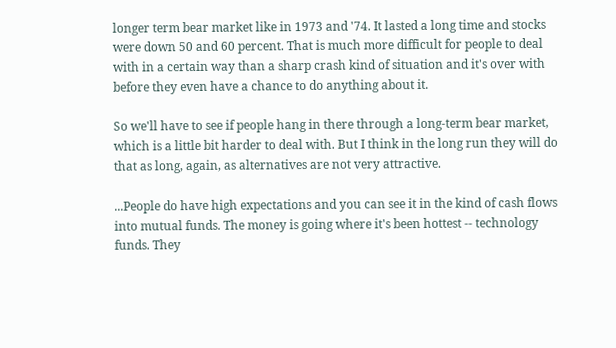longer term bear market like in 1973 and '74. It lasted a long time and stocks were down 50 and 60 percent. That is much more difficult for people to deal with in a certain way than a sharp crash kind of situation and it's over with before they even have a chance to do anything about it.

So we'll have to see if people hang in there through a long-term bear market, which is a little bit harder to deal with. But I think in the long run they will do that as long, again, as alternatives are not very attractive.

...People do have high expectations and you can see it in the kind of cash flows into mutual funds. The money is going where it's been hottest -- technology funds. They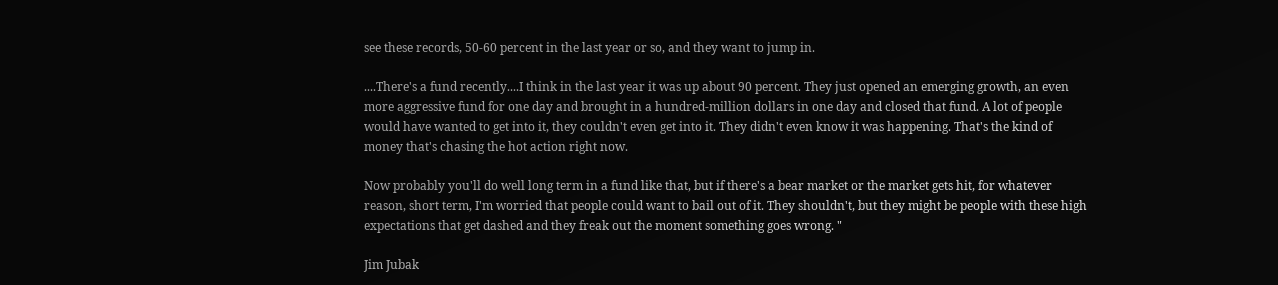see these records, 50-60 percent in the last year or so, and they want to jump in.

....There's a fund recently....I think in the last year it was up about 90 percent. They just opened an emerging growth, an even more aggressive fund for one day and brought in a hundred-million dollars in one day and closed that fund. A lot of people would have wanted to get into it, they couldn't even get into it. They didn't even know it was happening. That's the kind of money that's chasing the hot action right now.

Now probably you'll do well long term in a fund like that, but if there's a bear market or the market gets hit, for whatever reason, short term, I'm worried that people could want to bail out of it. They shouldn't, but they might be people with these high expectations that get dashed and they freak out the moment something goes wrong. "

Jim Jubak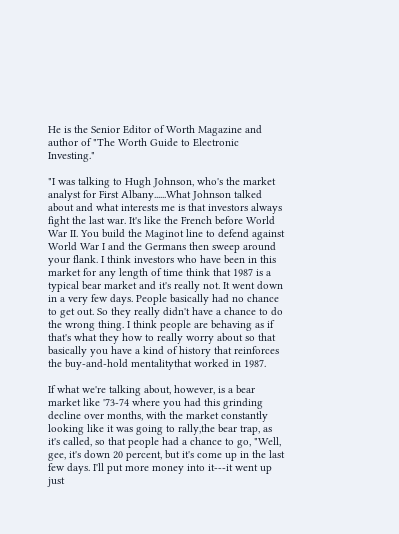He is the Senior Editor of Worth Magazine and author of "The Worth Guide to Electronic Investing."

"I was talking to Hugh Johnson, who's the market analyst for First Albany......What Johnson talked about and what interests me is that investors always fight the last war. It's like the French before World War II. You build the Maginot line to defend against World War I and the Germans then sweep around your flank. I think investors who have been in this market for any length of time think that 1987 is a typical bear market and it's really not. It went down in a very few days. People basically had no chance to get out. So they really didn't have a chance to do the wrong thing. I think people are behaving as if that's what they how to really worry about so that basically you have a kind of history that reinforces the buy-and-hold mentalitythat worked in 1987.

If what we're talking about, however, is a bear market like '73-74 where you had this grinding decline over months, with the market constantly looking like it was going to rally,the bear trap, as it's called, so that people had a chance to go, "Well, gee, it's down 20 percent, but it's come up in the last few days. I'll put more money into it---it went up just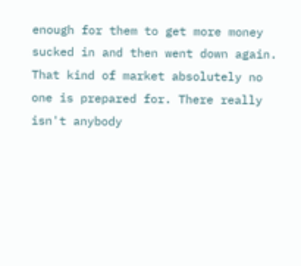enough for them to get more money sucked in and then went down again. That kind of market absolutely no one is prepared for. There really isn't anybody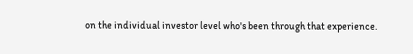on the individual investor level who's been through that experience.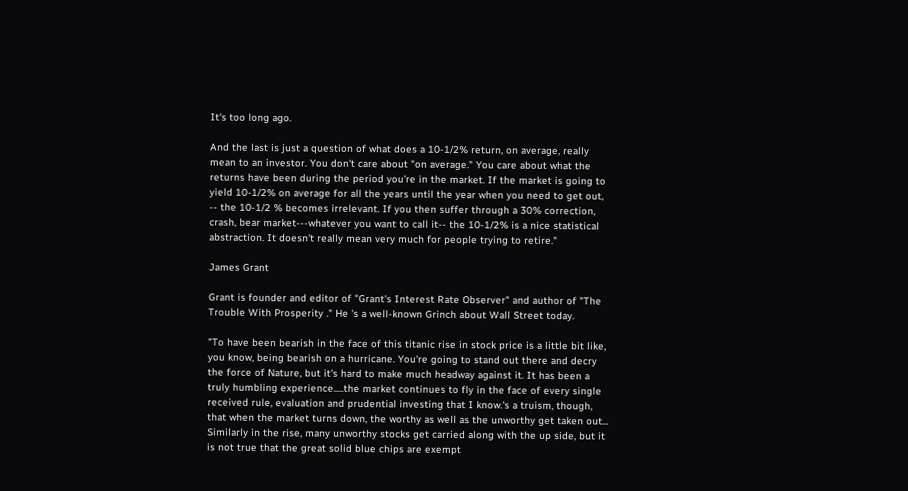It's too long ago.

And the last is just a question of what does a 10-1/2% return, on average, really mean to an investor. You don't care about "on average." You care about what the returns have been during the period you're in the market. If the market is going to yield 10-1/2% on average for all the years until the year when you need to get out, -- the 10-1/2 % becomes irrelevant. If you then suffer through a 30% correction, crash, bear market---whatever you want to call it-- the 10-1/2% is a nice statistical abstraction. It doesn't really mean very much for people trying to retire."

James Grant

Grant is founder and editor of "Grant's Interest Rate Observer" and author of "The Trouble With Prosperity ." He 's a well-known Grinch about Wall Street today.

"To have been bearish in the face of this titanic rise in stock price is a little bit like, you know, being bearish on a hurricane. You're going to stand out there and decry the force of Nature, but it's hard to make much headway against it. It has been a truly humbling experience.....the market continues to fly in the face of every single received rule, evaluation and prudential investing that I know.'s a truism, though, that when the market turns down, the worthy as well as the unworthy get taken out... Similarly in the rise, many unworthy stocks get carried along with the up side, but it is not true that the great solid blue chips are exempt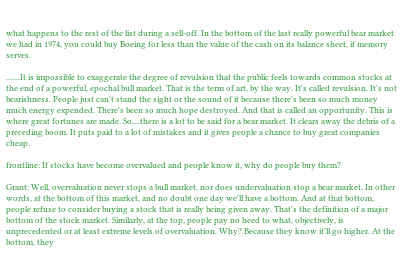what happens to the rest of the list during a sell-off. In the bottom of the last really powerful bear market we had in 1974, you could buy Boeing for less than the value of the cash on its balance sheet, if memory serves.

.......It is impossible to exaggerate the degree of revulsion that the public feels towards common stocks at the end of a powerful, epochal bull market. That is the term of art, by the way. It's called revulsion. It's not bearishness. People just can't stand the sight or the sound of it because there's been so much money much energy expended. There's been so much hope destroyed. And that is called an opportunity. This is where great fortunes are made. So....there is a lot to be said for a bear market. It clears away the debris of a preceding boom. It puts paid to a lot of mistakes and it gives people a chance to buy great companies cheap.

frontline: If stocks have become overvalued and people know it, why do people buy them?

Grant: Well, overvaluation never stops a bull market, nor does undervaluation stop a bear market. In other words, at the bottom of this market, and no doubt one day we'll have a bottom. And at that bottom, people refuse to consider buying a stock that is really being given away. That's the definition of a major bottom of the stock market. Similarly, at the top, people pay no heed to what, objectively, is unprecedented or at least extreme levels of overvaluation. Why? Because they know it'll go higher. At the bottom, they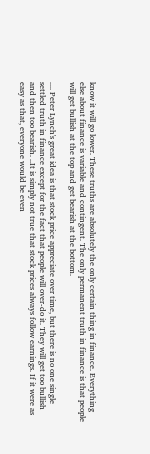know it will go lower. These truths are absolutely the only certain thing in finance. Everything else about finance is variable and contingent. The only permanent truth in finance is that people will get bullish at the top and get bearish at the bottom.

.... Peter Lynch's great idea is that stock price appreciate over time, but there is no one single settled truth in finance except for the fact that people will over-do it. They will get too bullish and then too bearish. ..It is simply not true that stock prices always follow earnings. If it were as easy as that, everyone would be even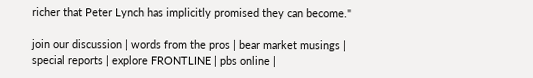richer that Peter Lynch has implicitly promised they can become."

join our discussion | words from the pros | bear market musings | special reports | explore FRONTLINE | pbs online |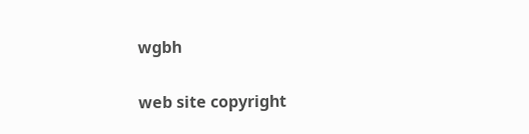wgbh

web site copyright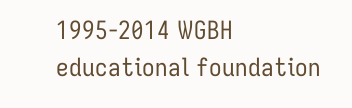1995-2014 WGBH educational foundation